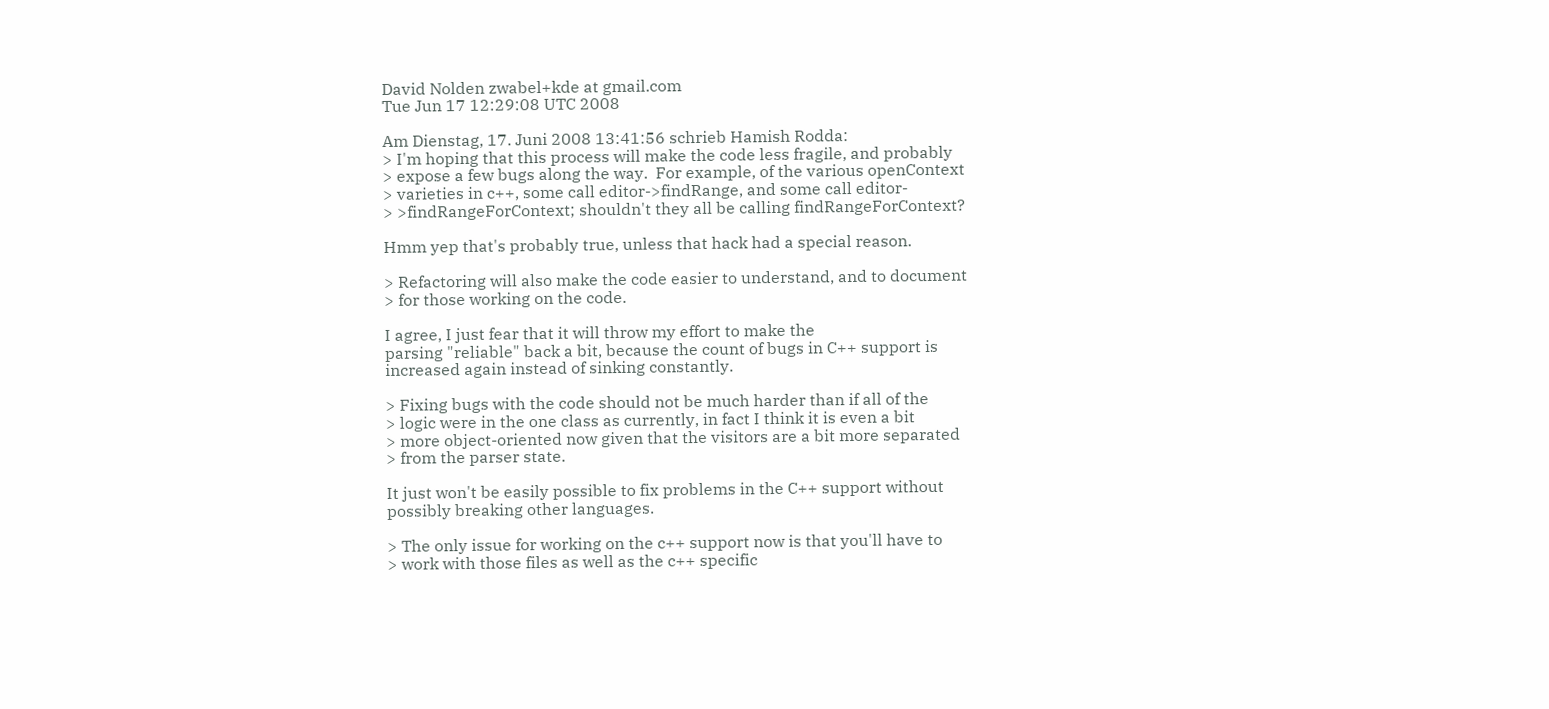David Nolden zwabel+kde at gmail.com
Tue Jun 17 12:29:08 UTC 2008

Am Dienstag, 17. Juni 2008 13:41:56 schrieb Hamish Rodda:
> I'm hoping that this process will make the code less fragile, and probably
> expose a few bugs along the way.  For example, of the various openContext
> varieties in c++, some call editor->findRange, and some call editor-
> >findRangeForContext; shouldn't they all be calling findRangeForContext?

Hmm yep that's probably true, unless that hack had a special reason.

> Refactoring will also make the code easier to understand, and to document
> for those working on the code.

I agree, I just fear that it will throw my effort to make the
parsing "reliable" back a bit, because the count of bugs in C++ support is
increased again instead of sinking constantly.

> Fixing bugs with the code should not be much harder than if all of the
> logic were in the one class as currently, in fact I think it is even a bit
> more object-oriented now given that the visitors are a bit more separated
> from the parser state.

It just won't be easily possible to fix problems in the C++ support without
possibly breaking other languages.

> The only issue for working on the c++ support now is that you'll have to
> work with those files as well as the c++ specific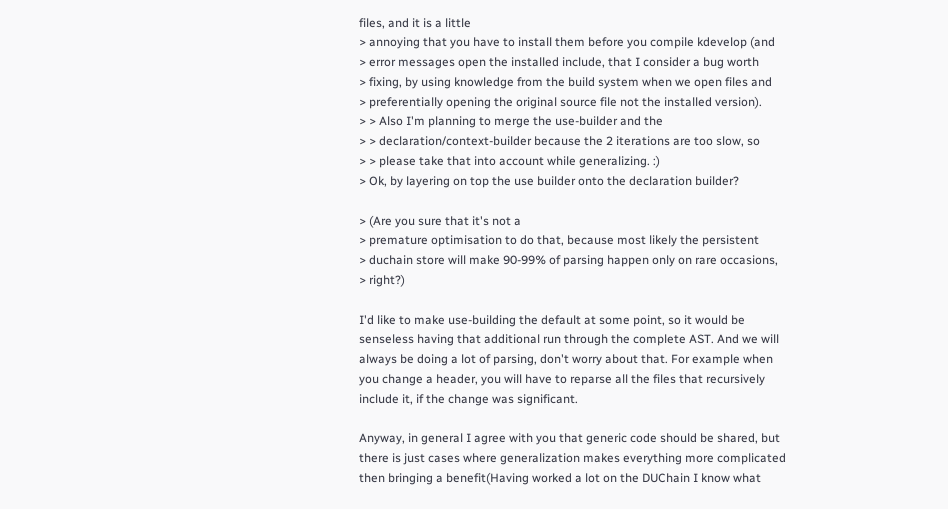files, and it is a little
> annoying that you have to install them before you compile kdevelop (and
> error messages open the installed include, that I consider a bug worth
> fixing, by using knowledge from the build system when we open files and
> preferentially opening the original source file not the installed version).
> > Also I'm planning to merge the use-builder and the
> > declaration/context-builder because the 2 iterations are too slow, so
> > please take that into account while generalizing. :)
> Ok, by layering on top the use builder onto the declaration builder?

> (Are you sure that it's not a
> premature optimisation to do that, because most likely the persistent
> duchain store will make 90-99% of parsing happen only on rare occasions,
> right?)

I'd like to make use-building the default at some point, so it would be
senseless having that additional run through the complete AST. And we will
always be doing a lot of parsing, don't worry about that. For example when
you change a header, you will have to reparse all the files that recursively
include it, if the change was significant.

Anyway, in general I agree with you that generic code should be shared, but
there is just cases where generalization makes everything more complicated
then bringing a benefit(Having worked a lot on the DUChain I know what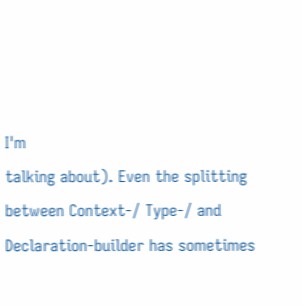I'm
talking about). Even the splitting between Context-/ Type-/ and
Declaration-builder has sometimes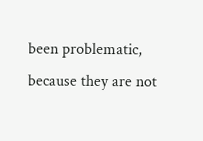been problematic, because they are not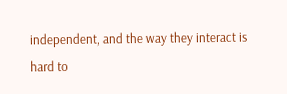independent, and the way they interact is hard to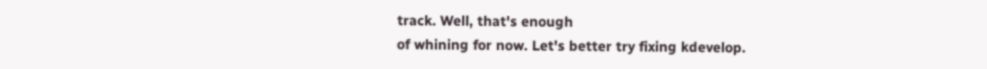track. Well, that's enough
of whining for now. Let's better try fixing kdevelop.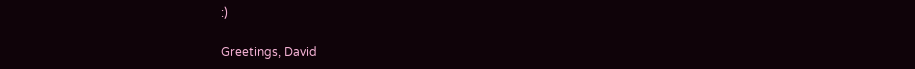:)

Greetings, David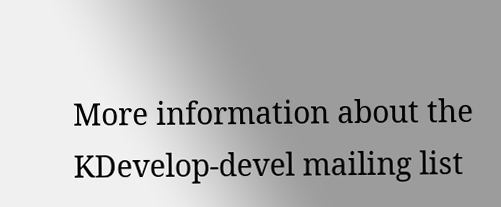More information about the KDevelop-devel mailing list